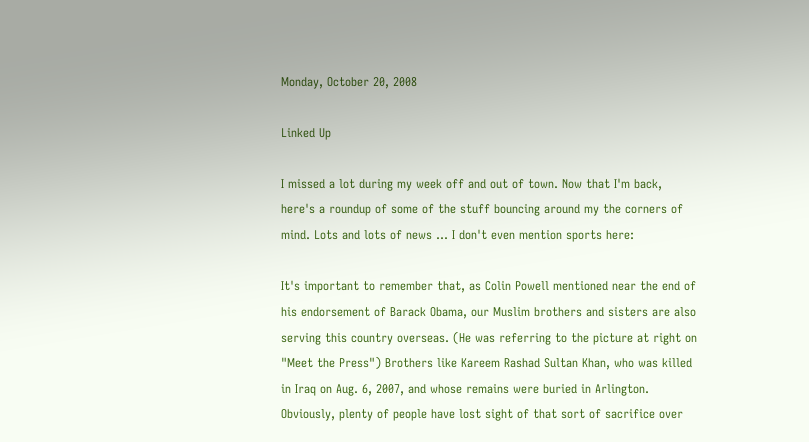Monday, October 20, 2008

Linked Up

I missed a lot during my week off and out of town. Now that I'm back, here's a roundup of some of the stuff bouncing around my the corners of mind. Lots and lots of news ... I don't even mention sports here:

It's important to remember that, as Colin Powell mentioned near the end of his endorsement of Barack Obama, our Muslim brothers and sisters are also serving this country overseas. (He was referring to the picture at right on "Meet the Press") Brothers like Kareem Rashad Sultan Khan, who was killed in Iraq on Aug. 6, 2007, and whose remains were buried in Arlington. Obviously, plenty of people have lost sight of that sort of sacrifice over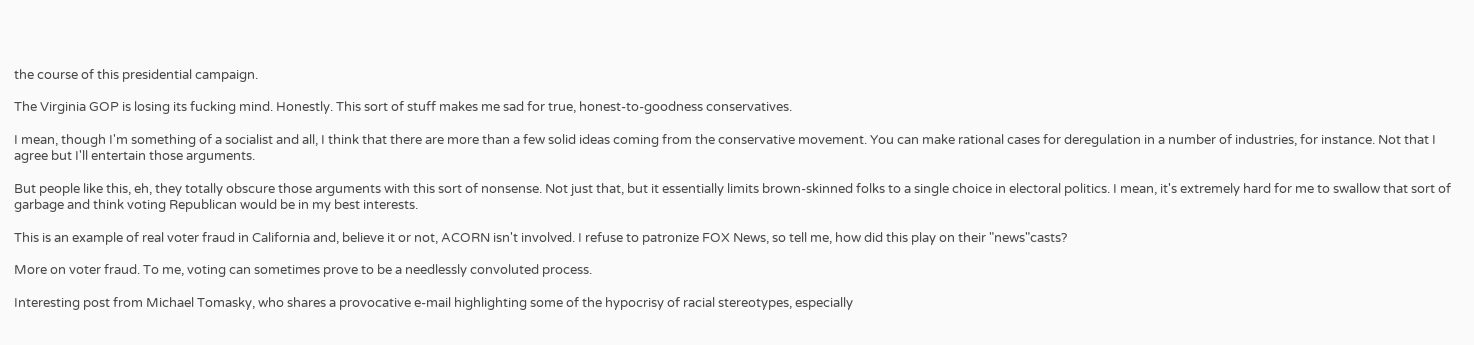the course of this presidential campaign.

The Virginia GOP is losing its fucking mind. Honestly. This sort of stuff makes me sad for true, honest-to-goodness conservatives.

I mean, though I'm something of a socialist and all, I think that there are more than a few solid ideas coming from the conservative movement. You can make rational cases for deregulation in a number of industries, for instance. Not that I agree but I'll entertain those arguments.

But people like this, eh, they totally obscure those arguments with this sort of nonsense. Not just that, but it essentially limits brown-skinned folks to a single choice in electoral politics. I mean, it's extremely hard for me to swallow that sort of garbage and think voting Republican would be in my best interests.

This is an example of real voter fraud in California and, believe it or not, ACORN isn't involved. I refuse to patronize FOX News, so tell me, how did this play on their "news"casts?

More on voter fraud. To me, voting can sometimes prove to be a needlessly convoluted process.

Interesting post from Michael Tomasky, who shares a provocative e-mail highlighting some of the hypocrisy of racial stereotypes, especially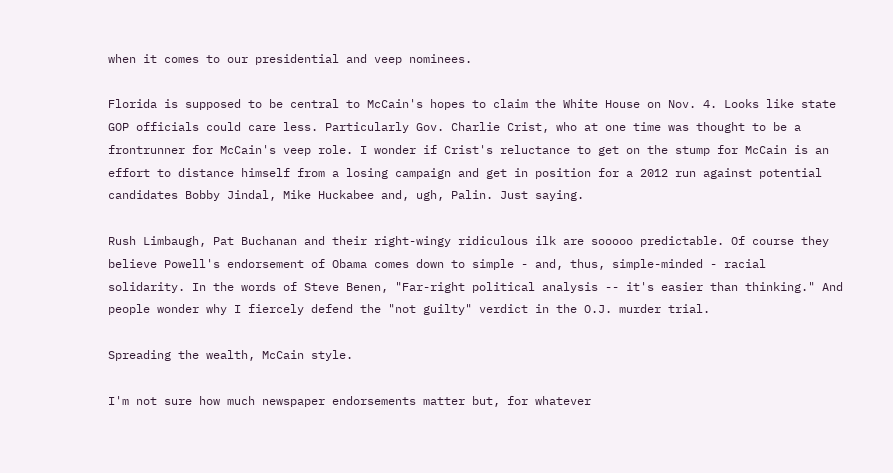when it comes to our presidential and veep nominees.

Florida is supposed to be central to McCain's hopes to claim the White House on Nov. 4. Looks like state GOP officials could care less. Particularly Gov. Charlie Crist, who at one time was thought to be a frontrunner for McCain's veep role. I wonder if Crist's reluctance to get on the stump for McCain is an effort to distance himself from a losing campaign and get in position for a 2012 run against potential candidates Bobby Jindal, Mike Huckabee and, ugh, Palin. Just saying.

Rush Limbaugh, Pat Buchanan and their right-wingy ridiculous ilk are sooooo predictable. Of course they believe Powell's endorsement of Obama comes down to simple - and, thus, simple-minded - racial solidarity. In the words of Steve Benen, "Far-right political analysis -- it's easier than thinking." And people wonder why I fiercely defend the "not guilty" verdict in the O.J. murder trial.

Spreading the wealth, McCain style.

I'm not sure how much newspaper endorsements matter but, for whatever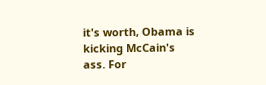it's worth, Obama is kicking McCain's ass. For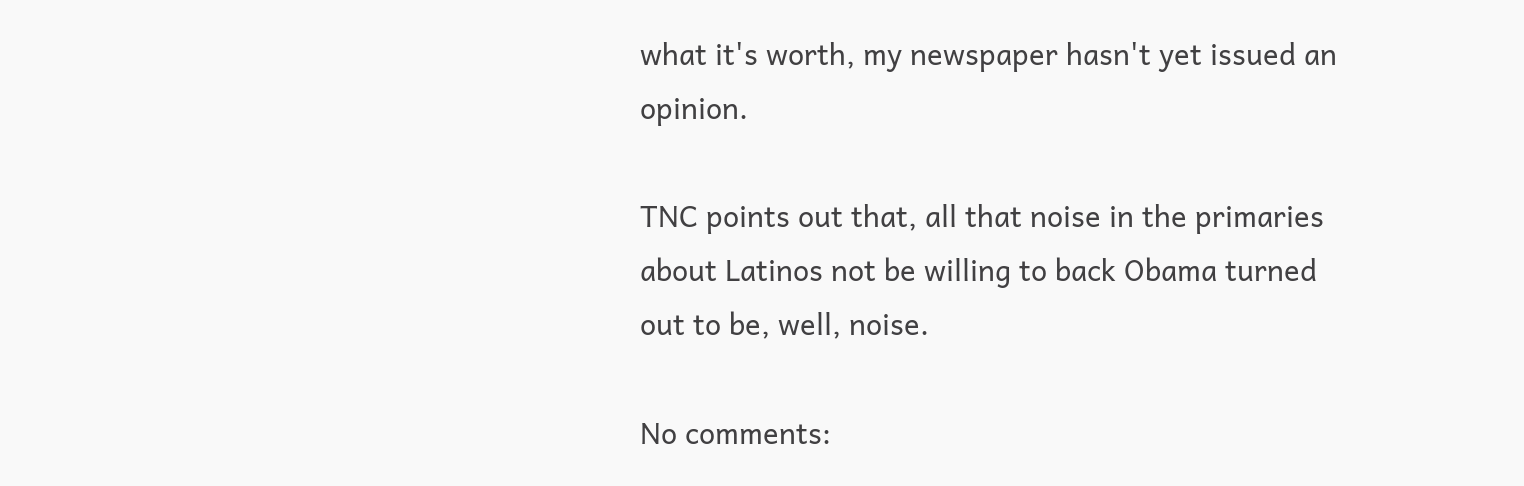what it's worth, my newspaper hasn't yet issued an opinion.

TNC points out that, all that noise in the primaries about Latinos not be willing to back Obama turned out to be, well, noise.

No comments: